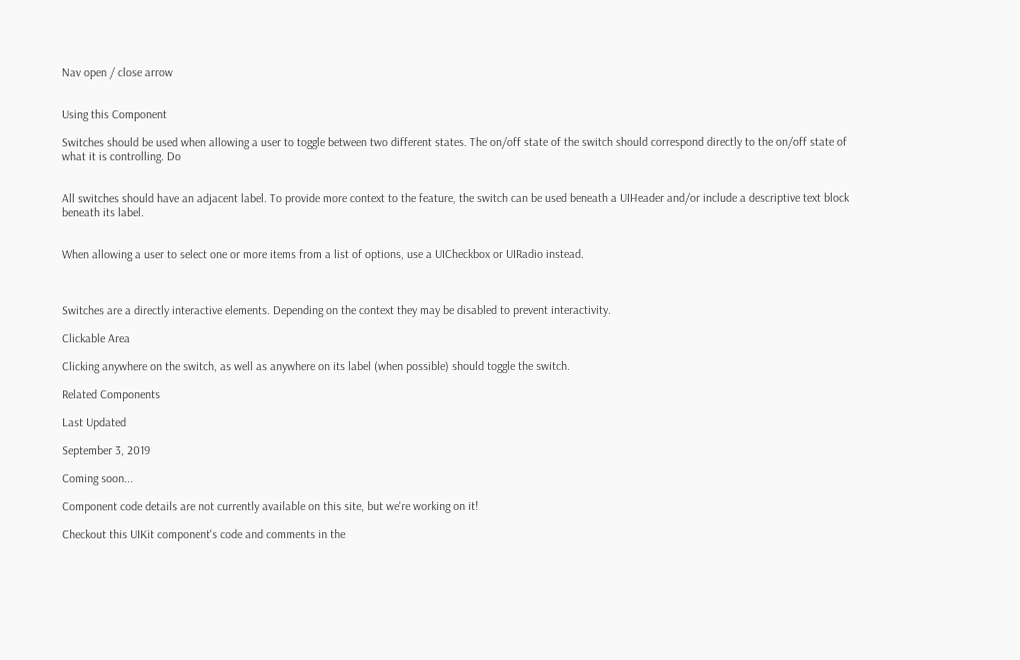Nav open / close arrow


Using this Component

Switches should be used when allowing a user to toggle between two different states. The on/off state of the switch should correspond directly to the on/off state of what it is controlling. Do


All switches should have an adjacent label. To provide more context to the feature, the switch can be used beneath a UIHeader and/or include a descriptive text block beneath its label.


When allowing a user to select one or more items from a list of options, use a UICheckbox or UIRadio instead.



Switches are a directly interactive elements. Depending on the context they may be disabled to prevent interactivity.

Clickable Area

Clicking anywhere on the switch, as well as anywhere on its label (when possible) should toggle the switch.

Related Components

Last Updated

September 3, 2019

Coming soon...

Component code details are not currently available on this site, but we're working on it!

Checkout this UIKit component's code and comments in the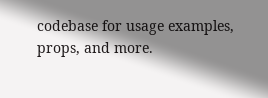codebase for usage examples, props, and more.